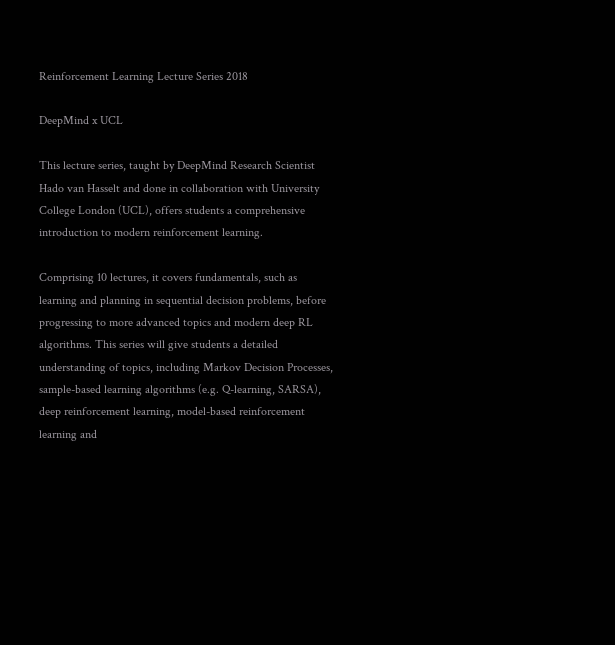Reinforcement Learning Lecture Series 2018

DeepMind x UCL

This lecture series, taught by DeepMind Research Scientist Hado van Hasselt and done in collaboration with University College London (UCL), offers students a comprehensive introduction to modern reinforcement learning.

Comprising 10 lectures, it covers fundamentals, such as learning and planning in sequential decision problems, before progressing to more advanced topics and modern deep RL algorithms. This series will give students a detailed understanding of topics, including Markov Decision Processes, sample-based learning algorithms (e.g. Q-learning, SARSA), deep reinforcement learning, model-based reinforcement learning and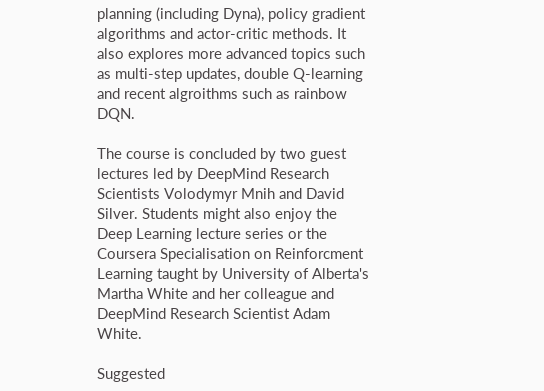planning (including Dyna), policy gradient algorithms and actor-critic methods. It also explores more advanced topics such as multi-step updates, double Q-learning and recent algroithms such as rainbow DQN.

The course is concluded by two guest lectures led by DeepMind Research Scientists Volodymyr Mnih and David Silver. Students might also enjoy the  Deep Learning lecture series or the Coursera Specialisation on Reinforcment Learning taught by University of Alberta's Martha White and her colleague and DeepMind Research Scientist Adam White.

Suggested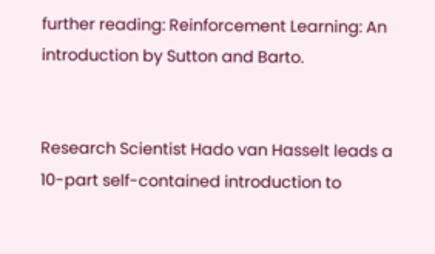further reading: Reinforcement Learning: An introduction by Sutton and Barto.


Research Scientist Hado van Hasselt leads a 10-part self-contained introduction to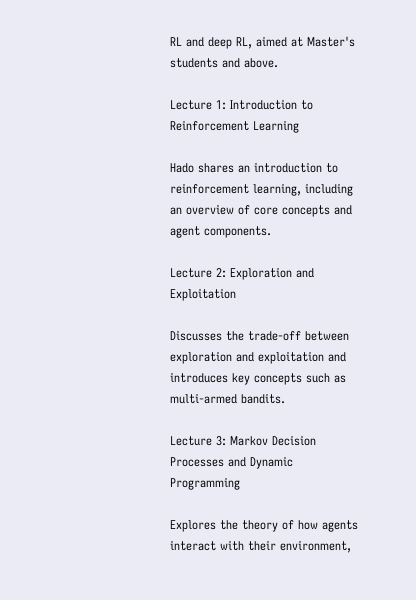RL and deep RL, aimed at Master's students and above.

Lecture 1: Introduction to Reinforcement Learning

Hado shares an introduction to reinforcement learning, including an overview of core concepts and agent components.

Lecture 2: Exploration and Exploitation

Discusses the trade-off between exploration and exploitation and introduces key concepts such as multi-armed bandits.

Lecture 3: Markov Decision Processes and Dynamic Programming

Explores the theory of how agents interact with their environment,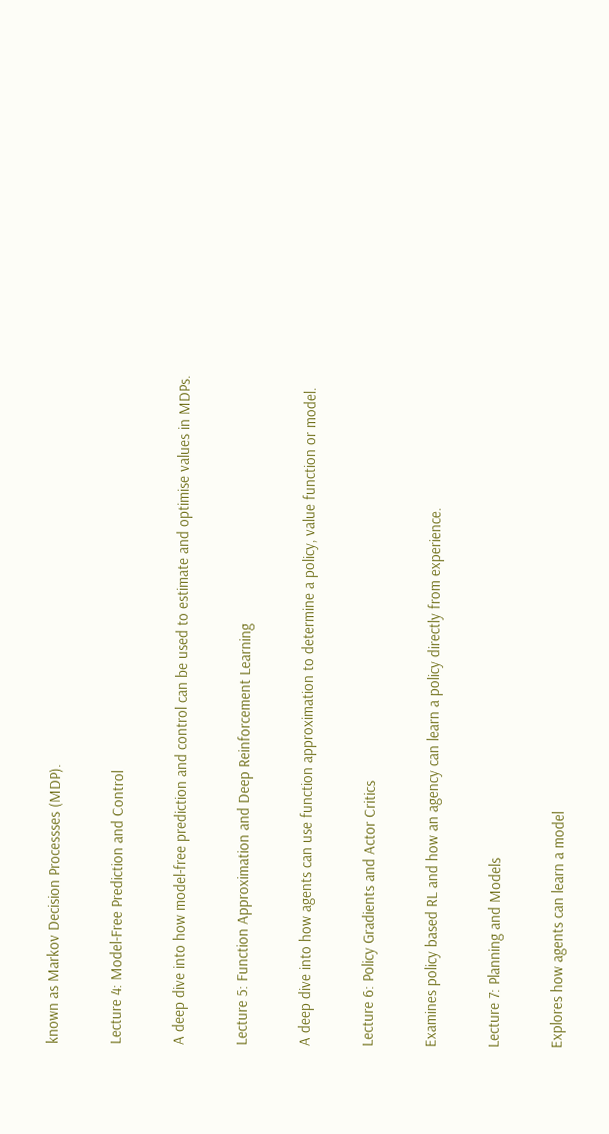known as Markov Decision Processses (MDP).

Lecture 4: Model-Free Prediction and Control

A deep dive into how model-free prediction and control can be used to estimate and optimise values in MDPs.

Lecture 5: Function Approximation and Deep Reinforcement Learning

A deep dive into how agents can use function approximation to determine a policy, value function or model.

Lecture 6: Policy Gradients and Actor Critics

Examines policy based RL and how an agency can learn a policy directly from experience.

Lecture 7: Planning and Models

Explores how agents can learn a model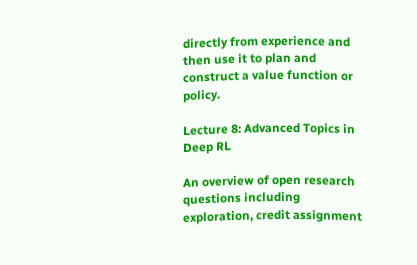directly from experience and then use it to plan and construct a value function or policy.

Lecture 8: Advanced Topics in Deep RL

An overview of open research questions including exploration, credit assignment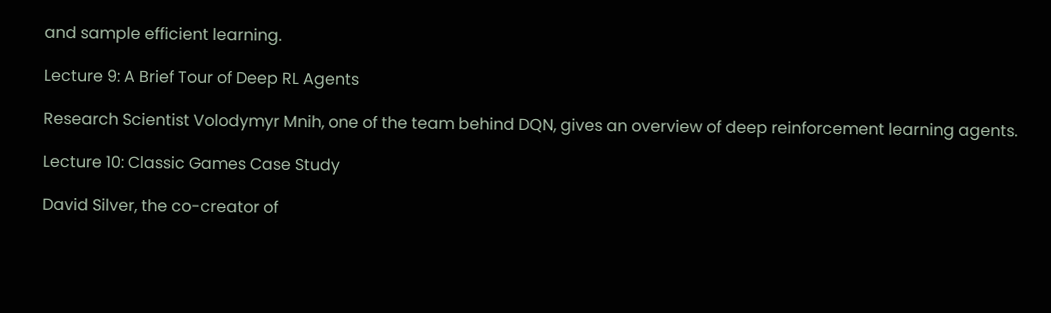and sample efficient learning.

Lecture 9: A Brief Tour of Deep RL Agents

Research Scientist Volodymyr Mnih, one of the team behind DQN, gives an overview of deep reinforcement learning agents.

Lecture 10: Classic Games Case Study

David Silver, the co-creator of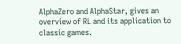AlphaZero and AlphaStar, gives an overview of RL and its application to classic games.